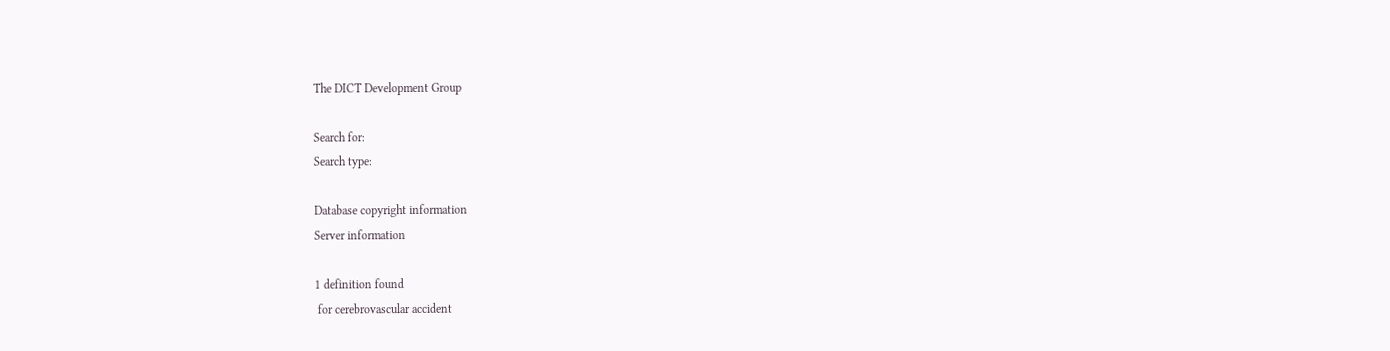The DICT Development Group

Search for:
Search type:

Database copyright information
Server information

1 definition found
 for cerebrovascular accident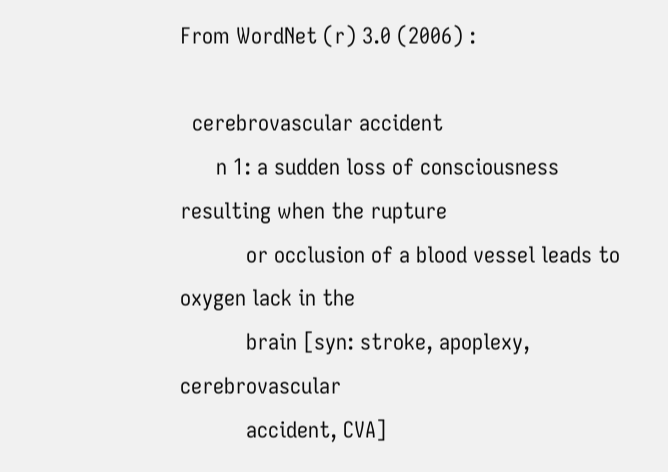From WordNet (r) 3.0 (2006) :

  cerebrovascular accident
      n 1: a sudden loss of consciousness resulting when the rupture
           or occlusion of a blood vessel leads to oxygen lack in the
           brain [syn: stroke, apoplexy, cerebrovascular
           accident, CVA]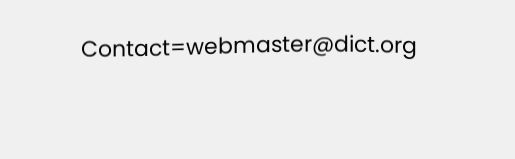Contact=webmaster@dict.org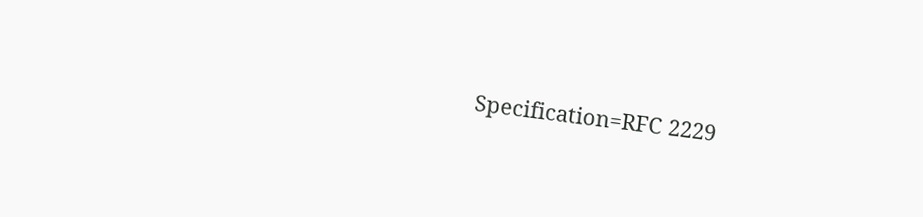Specification=RFC 2229